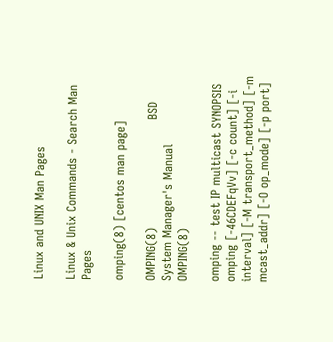Linux and UNIX Man Pages

Linux & Unix Commands - Search Man Pages

omping(8) [centos man page]

OMPING(8)                           BSD System Manager's Manual                          OMPING(8)

omping -- test IP multicast SYNOPSIS
omping [-46CDEFqVv] [-c count] [-i interval] [-M transport_method] [-m mcast_addr] [-O op_mode] [-p port]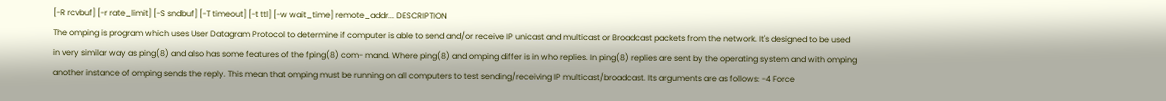[-R rcvbuf] [-r rate_limit] [-S sndbuf] [-T timeout] [-t ttl] [-w wait_time] remote_addr... DESCRIPTION
The omping is program which uses User Datagram Protocol to determine if computer is able to send and/or receive IP unicast and multicast or Broadcast packets from the network. It's designed to be used in very similar way as ping(8) and also has some features of the fping(8) com- mand. Where ping(8) and omping differ is in who replies. In ping(8) replies are sent by the operating system and with omping another instance of omping sends the reply. This mean that omping must be running on all computers to test sending/receiving IP multicast/broadcast. Its arguments are as follows: -4 Force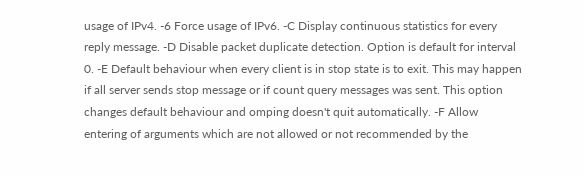usage of IPv4. -6 Force usage of IPv6. -C Display continuous statistics for every reply message. -D Disable packet duplicate detection. Option is default for interval 0. -E Default behaviour when every client is in stop state is to exit. This may happen if all server sends stop message or if count query messages was sent. This option changes default behaviour and omping doesn't quit automatically. -F Allow entering of arguments which are not allowed or not recommended by the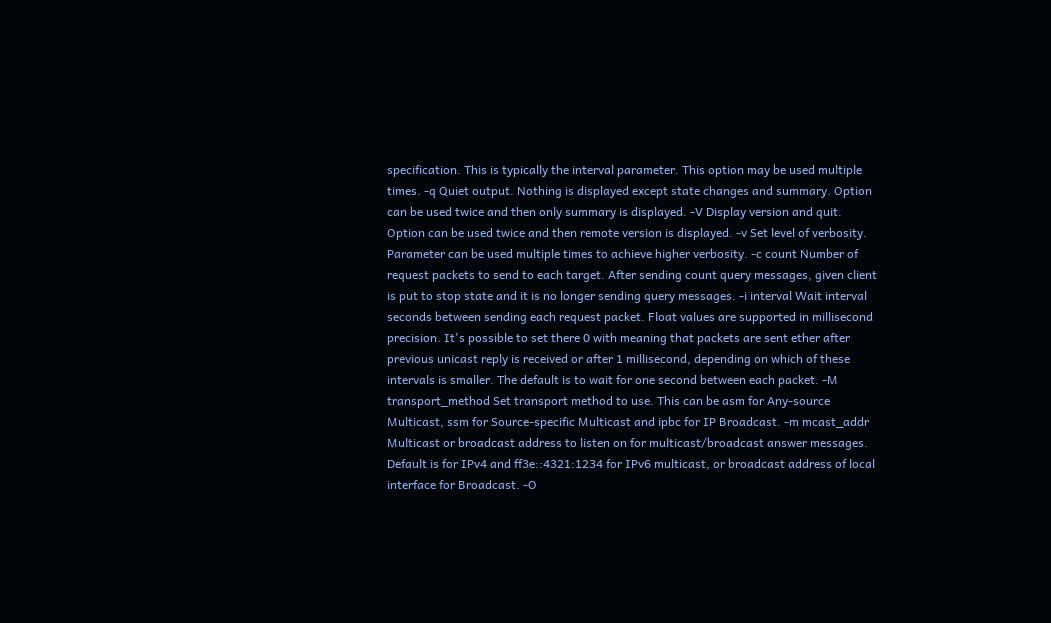specification. This is typically the interval parameter. This option may be used multiple times. -q Quiet output. Nothing is displayed except state changes and summary. Option can be used twice and then only summary is displayed. -V Display version and quit. Option can be used twice and then remote version is displayed. -v Set level of verbosity. Parameter can be used multiple times to achieve higher verbosity. -c count Number of request packets to send to each target. After sending count query messages, given client is put to stop state and it is no longer sending query messages. -i interval Wait interval seconds between sending each request packet. Float values are supported in millisecond precision. It's possible to set there 0 with meaning that packets are sent ether after previous unicast reply is received or after 1 millisecond, depending on which of these intervals is smaller. The default is to wait for one second between each packet. -M transport_method Set transport method to use. This can be asm for Any-source Multicast, ssm for Source-specific Multicast and ipbc for IP Broadcast. -m mcast_addr Multicast or broadcast address to listen on for multicast/broadcast answer messages. Default is for IPv4 and ff3e::4321:1234 for IPv6 multicast, or broadcast address of local interface for Broadcast. -O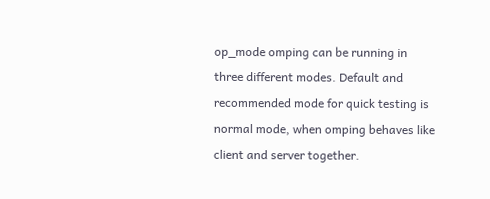op_mode omping can be running in three different modes. Default and recommended mode for quick testing is normal mode, when omping behaves like client and server together.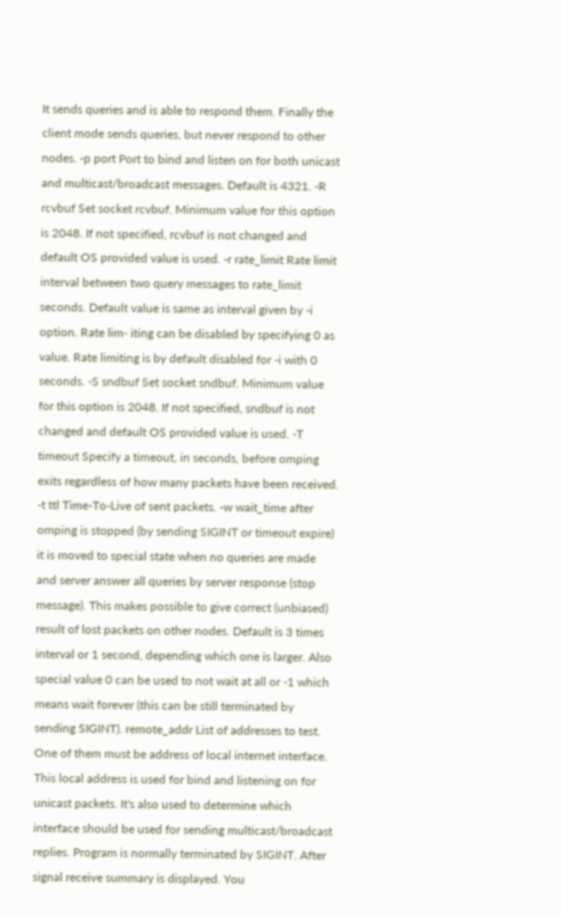It sends queries and is able to respond them. Finally the client mode sends queries, but never respond to other nodes. -p port Port to bind and listen on for both unicast and multicast/broadcast messages. Default is 4321. -R rcvbuf Set socket rcvbuf. Minimum value for this option is 2048. If not specified, rcvbuf is not changed and default OS provided value is used. -r rate_limit Rate limit interval between two query messages to rate_limit seconds. Default value is same as interval given by -i option. Rate lim- iting can be disabled by specifying 0 as value. Rate limiting is by default disabled for -i with 0 seconds. -S sndbuf Set socket sndbuf. Minimum value for this option is 2048. If not specified, sndbuf is not changed and default OS provided value is used. -T timeout Specify a timeout, in seconds, before omping exits regardless of how many packets have been received. -t ttl Time-To-Live of sent packets. -w wait_time after omping is stopped (by sending SIGINT or timeout expire) it is moved to special state when no queries are made and server answer all queries by server response (stop message). This makes possible to give correct (unbiased) result of lost packets on other nodes. Default is 3 times interval or 1 second, depending which one is larger. Also special value 0 can be used to not wait at all or -1 which means wait forever (this can be still terminated by sending SIGINT). remote_addr List of addresses to test. One of them must be address of local internet interface. This local address is used for bind and listening on for unicast packets. It's also used to determine which interface should be used for sending multicast/broadcast replies. Program is normally terminated by SIGINT. After signal receive summary is displayed. You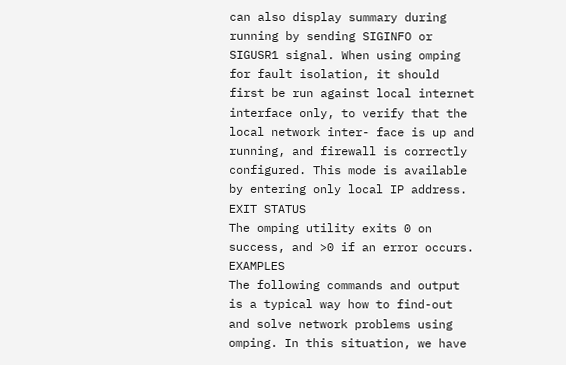can also display summary during running by sending SIGINFO or SIGUSR1 signal. When using omping for fault isolation, it should first be run against local internet interface only, to verify that the local network inter- face is up and running, and firewall is correctly configured. This mode is available by entering only local IP address. EXIT STATUS
The omping utility exits 0 on success, and >0 if an error occurs. EXAMPLES
The following commands and output is a typical way how to find-out and solve network problems using omping. In this situation, we have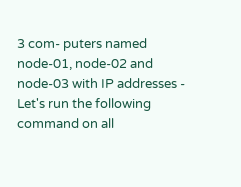3 com- puters named node-01, node-02 and node-03 with IP addresses - Let's run the following command on all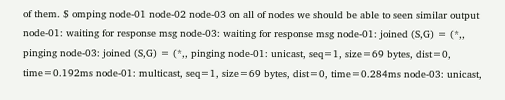of them. $ omping node-01 node-02 node-03 on all of nodes we should be able to seen similar output node-01: waiting for response msg node-03: waiting for response msg node-01: joined (S,G) = (*,, pinging node-03: joined (S,G) = (*,, pinging node-01: unicast, seq=1, size=69 bytes, dist=0, time=0.192ms node-01: multicast, seq=1, size=69 bytes, dist=0, time=0.284ms node-03: unicast,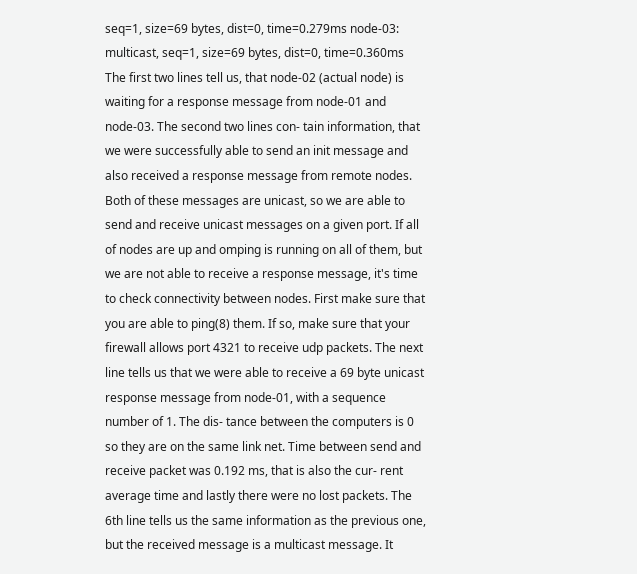seq=1, size=69 bytes, dist=0, time=0.279ms node-03: multicast, seq=1, size=69 bytes, dist=0, time=0.360ms The first two lines tell us, that node-02 (actual node) is waiting for a response message from node-01 and node-03. The second two lines con- tain information, that we were successfully able to send an init message and also received a response message from remote nodes. Both of these messages are unicast, so we are able to send and receive unicast messages on a given port. If all of nodes are up and omping is running on all of them, but we are not able to receive a response message, it's time to check connectivity between nodes. First make sure that you are able to ping(8) them. If so, make sure that your firewall allows port 4321 to receive udp packets. The next line tells us that we were able to receive a 69 byte unicast response message from node-01, with a sequence number of 1. The dis- tance between the computers is 0 so they are on the same link net. Time between send and receive packet was 0.192 ms, that is also the cur- rent average time and lastly there were no lost packets. The 6th line tells us the same information as the previous one, but the received message is a multicast message. It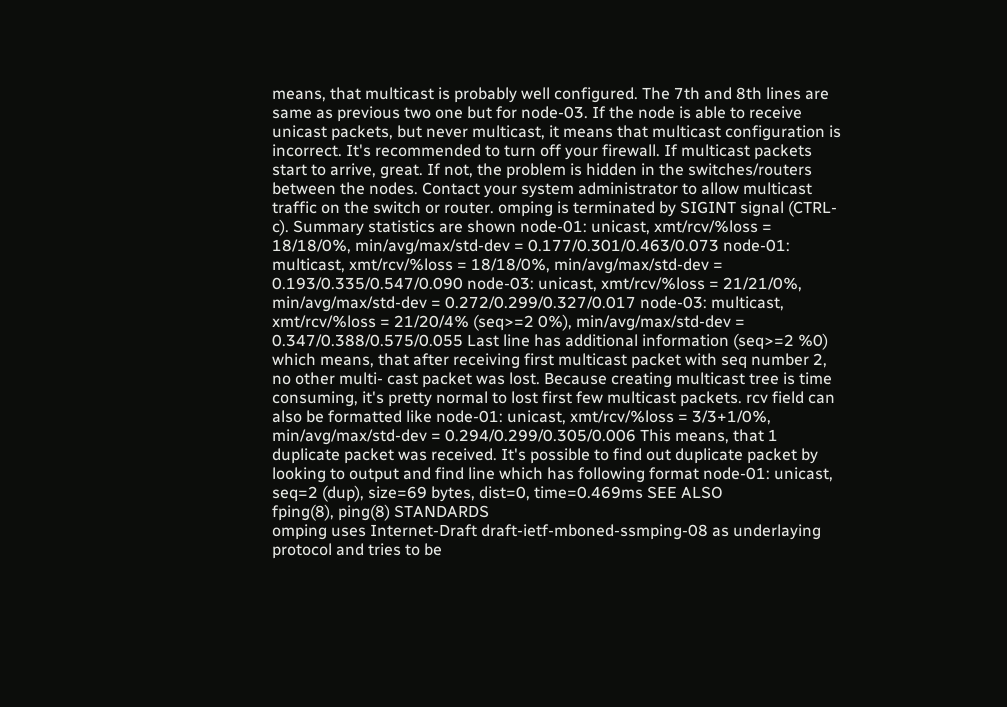means, that multicast is probably well configured. The 7th and 8th lines are same as previous two one but for node-03. If the node is able to receive unicast packets, but never multicast, it means that multicast configuration is incorrect. It's recommended to turn off your firewall. If multicast packets start to arrive, great. If not, the problem is hidden in the switches/routers between the nodes. Contact your system administrator to allow multicast traffic on the switch or router. omping is terminated by SIGINT signal (CTRL-c). Summary statistics are shown node-01: unicast, xmt/rcv/%loss = 18/18/0%, min/avg/max/std-dev = 0.177/0.301/0.463/0.073 node-01: multicast, xmt/rcv/%loss = 18/18/0%, min/avg/max/std-dev = 0.193/0.335/0.547/0.090 node-03: unicast, xmt/rcv/%loss = 21/21/0%, min/avg/max/std-dev = 0.272/0.299/0.327/0.017 node-03: multicast, xmt/rcv/%loss = 21/20/4% (seq>=2 0%), min/avg/max/std-dev = 0.347/0.388/0.575/0.055 Last line has additional information (seq>=2 %0) which means, that after receiving first multicast packet with seq number 2, no other multi- cast packet was lost. Because creating multicast tree is time consuming, it's pretty normal to lost first few multicast packets. rcv field can also be formatted like node-01: unicast, xmt/rcv/%loss = 3/3+1/0%, min/avg/max/std-dev = 0.294/0.299/0.305/0.006 This means, that 1 duplicate packet was received. It's possible to find out duplicate packet by looking to output and find line which has following format node-01: unicast, seq=2 (dup), size=69 bytes, dist=0, time=0.469ms SEE ALSO
fping(8), ping(8) STANDARDS
omping uses Internet-Draft draft-ietf-mboned-ssmping-08 as underlaying protocol and tries to be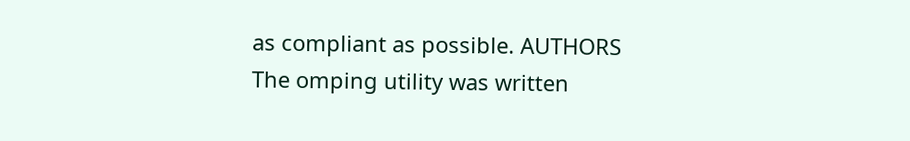as compliant as possible. AUTHORS
The omping utility was written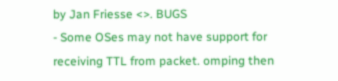by Jan Friesse <>. BUGS
- Some OSes may not have support for receiving TTL from packet. omping then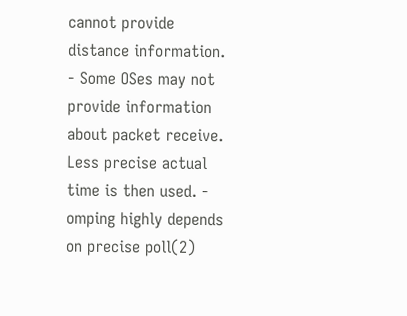cannot provide distance information. - Some OSes may not provide information about packet receive. Less precise actual time is then used. - omping highly depends on precise poll(2)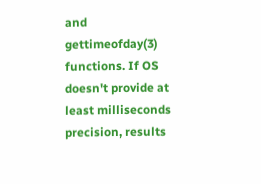and gettimeofday(3) functions. If OS doesn't provide at least milliseconds precision, results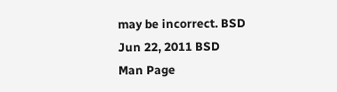may be incorrect. BSD
Jun 22, 2011 BSD
Man Page